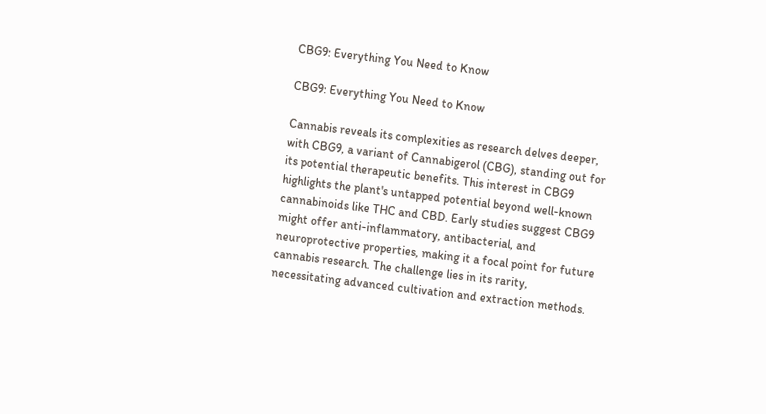CBG9: Everything You Need to Know

CBG9: Everything You Need to Know

Cannabis reveals its complexities as research delves deeper, with CBG9, a variant of Cannabigerol (CBG), standing out for its potential therapeutic benefits. This interest in CBG9 highlights the plant's untapped potential beyond well-known cannabinoids like THC and CBD. Early studies suggest CBG9 might offer anti-inflammatory, antibacterial, and neuroprotective properties, making it a focal point for future cannabis research. The challenge lies in its rarity, necessitating advanced cultivation and extraction methods.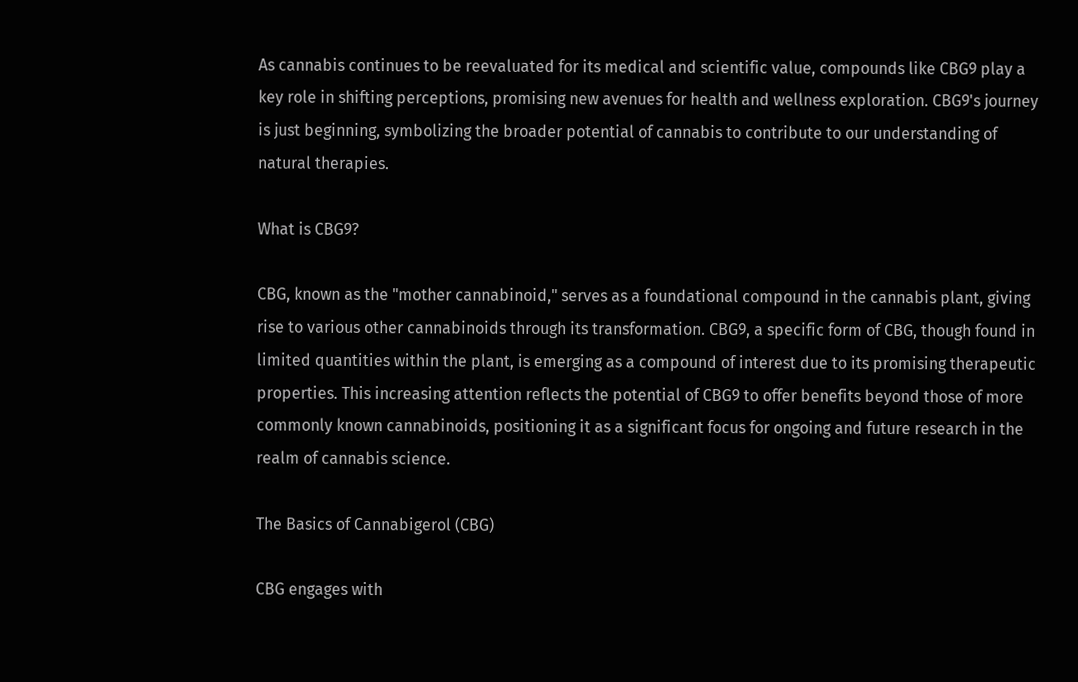As cannabis continues to be reevaluated for its medical and scientific value, compounds like CBG9 play a key role in shifting perceptions, promising new avenues for health and wellness exploration. CBG9's journey is just beginning, symbolizing the broader potential of cannabis to contribute to our understanding of natural therapies.

What is CBG9?

CBG, known as the "mother cannabinoid," serves as a foundational compound in the cannabis plant, giving rise to various other cannabinoids through its transformation. CBG9, a specific form of CBG, though found in limited quantities within the plant, is emerging as a compound of interest due to its promising therapeutic properties. This increasing attention reflects the potential of CBG9 to offer benefits beyond those of more commonly known cannabinoids, positioning it as a significant focus for ongoing and future research in the realm of cannabis science.

The Basics of Cannabigerol (CBG)

CBG engages with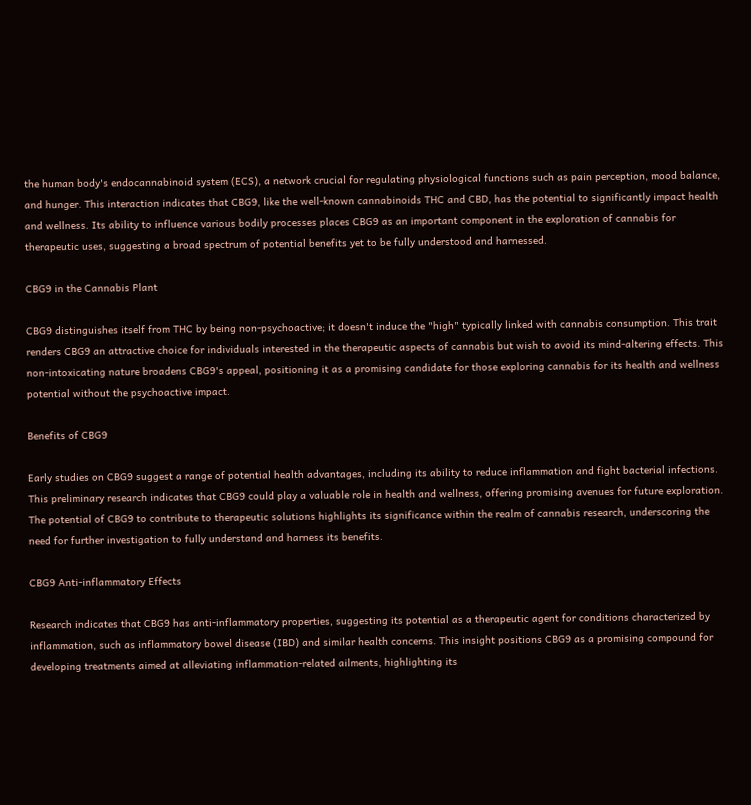the human body's endocannabinoid system (ECS), a network crucial for regulating physiological functions such as pain perception, mood balance, and hunger. This interaction indicates that CBG9, like the well-known cannabinoids THC and CBD, has the potential to significantly impact health and wellness. Its ability to influence various bodily processes places CBG9 as an important component in the exploration of cannabis for therapeutic uses, suggesting a broad spectrum of potential benefits yet to be fully understood and harnessed.

CBG9 in the Cannabis Plant

CBG9 distinguishes itself from THC by being non-psychoactive; it doesn't induce the "high" typically linked with cannabis consumption. This trait renders CBG9 an attractive choice for individuals interested in the therapeutic aspects of cannabis but wish to avoid its mind-altering effects. This non-intoxicating nature broadens CBG9's appeal, positioning it as a promising candidate for those exploring cannabis for its health and wellness potential without the psychoactive impact.

Benefits of CBG9

Early studies on CBG9 suggest a range of potential health advantages, including its ability to reduce inflammation and fight bacterial infections. This preliminary research indicates that CBG9 could play a valuable role in health and wellness, offering promising avenues for future exploration. The potential of CBG9 to contribute to therapeutic solutions highlights its significance within the realm of cannabis research, underscoring the need for further investigation to fully understand and harness its benefits.

CBG9 Anti-inflammatory Effects

Research indicates that CBG9 has anti-inflammatory properties, suggesting its potential as a therapeutic agent for conditions characterized by inflammation, such as inflammatory bowel disease (IBD) and similar health concerns. This insight positions CBG9 as a promising compound for developing treatments aimed at alleviating inflammation-related ailments, highlighting its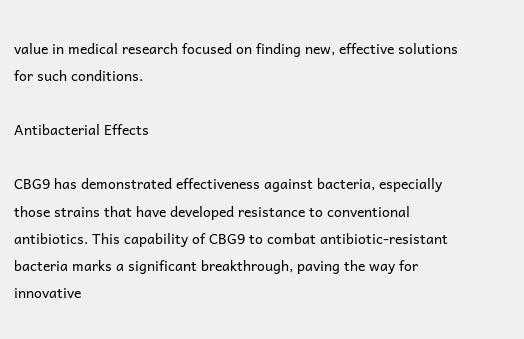value in medical research focused on finding new, effective solutions for such conditions.

Antibacterial Effects

CBG9 has demonstrated effectiveness against bacteria, especially those strains that have developed resistance to conventional antibiotics. This capability of CBG9 to combat antibiotic-resistant bacteria marks a significant breakthrough, paving the way for innovative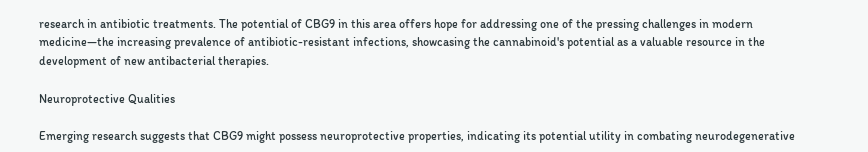research in antibiotic treatments. The potential of CBG9 in this area offers hope for addressing one of the pressing challenges in modern medicine—the increasing prevalence of antibiotic-resistant infections, showcasing the cannabinoid's potential as a valuable resource in the development of new antibacterial therapies.

Neuroprotective Qualities

Emerging research suggests that CBG9 might possess neuroprotective properties, indicating its potential utility in combating neurodegenerative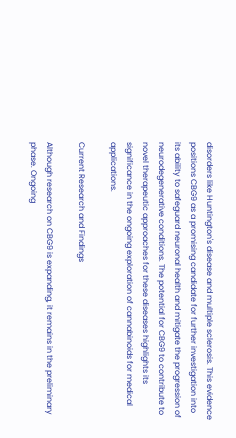disorders like Huntington's disease and multiple sclerosis. This evidence positions CBG9 as a promising candidate for further investigation into its ability to safeguard neuronal health and mitigate the progression of neurodegenerative conditions. The potential for CBG9 to contribute to novel therapeutic approaches for these diseases highlights its significance in the ongoing exploration of cannabinoids for medical applications.

Current Research and Findings

Although research on CBG9 is expanding, it remains in the preliminary phase. Ongoing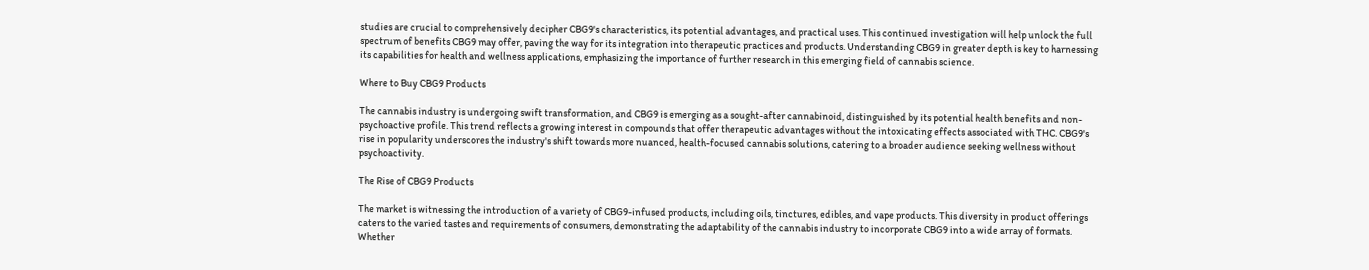studies are crucial to comprehensively decipher CBG9's characteristics, its potential advantages, and practical uses. This continued investigation will help unlock the full spectrum of benefits CBG9 may offer, paving the way for its integration into therapeutic practices and products. Understanding CBG9 in greater depth is key to harnessing its capabilities for health and wellness applications, emphasizing the importance of further research in this emerging field of cannabis science.

Where to Buy CBG9 Products

The cannabis industry is undergoing swift transformation, and CBG9 is emerging as a sought-after cannabinoid, distinguished by its potential health benefits and non-psychoactive profile. This trend reflects a growing interest in compounds that offer therapeutic advantages without the intoxicating effects associated with THC. CBG9's rise in popularity underscores the industry's shift towards more nuanced, health-focused cannabis solutions, catering to a broader audience seeking wellness without psychoactivity.

The Rise of CBG9 Products

The market is witnessing the introduction of a variety of CBG9-infused products, including oils, tinctures, edibles, and vape products. This diversity in product offerings caters to the varied tastes and requirements of consumers, demonstrating the adaptability of the cannabis industry to incorporate CBG9 into a wide array of formats. Whether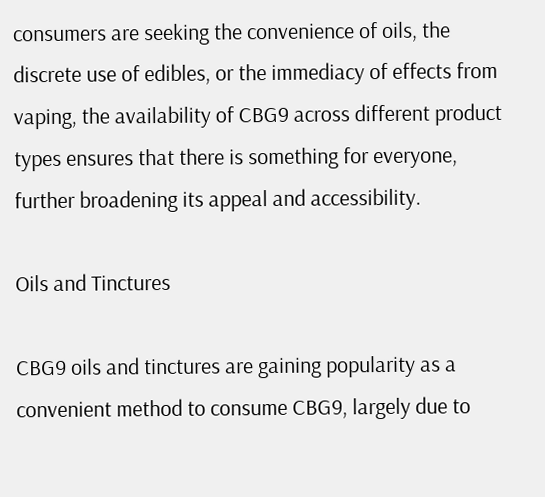consumers are seeking the convenience of oils, the discrete use of edibles, or the immediacy of effects from vaping, the availability of CBG9 across different product types ensures that there is something for everyone, further broadening its appeal and accessibility.

Oils and Tinctures

CBG9 oils and tinctures are gaining popularity as a convenient method to consume CBG9, largely due to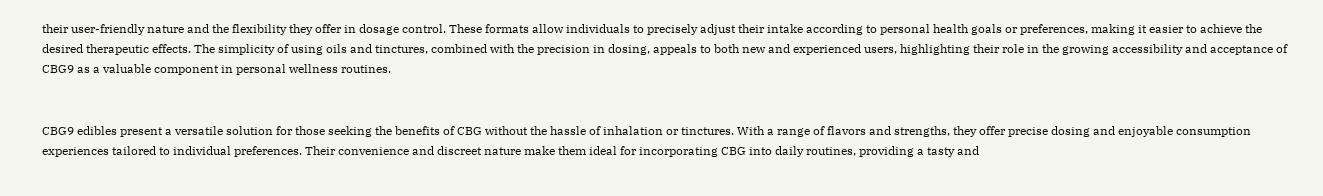their user-friendly nature and the flexibility they offer in dosage control. These formats allow individuals to precisely adjust their intake according to personal health goals or preferences, making it easier to achieve the desired therapeutic effects. The simplicity of using oils and tinctures, combined with the precision in dosing, appeals to both new and experienced users, highlighting their role in the growing accessibility and acceptance of CBG9 as a valuable component in personal wellness routines.


CBG9 edibles present a versatile solution for those seeking the benefits of CBG without the hassle of inhalation or tinctures. With a range of flavors and strengths, they offer precise dosing and enjoyable consumption experiences tailored to individual preferences. Their convenience and discreet nature make them ideal for incorporating CBG into daily routines, providing a tasty and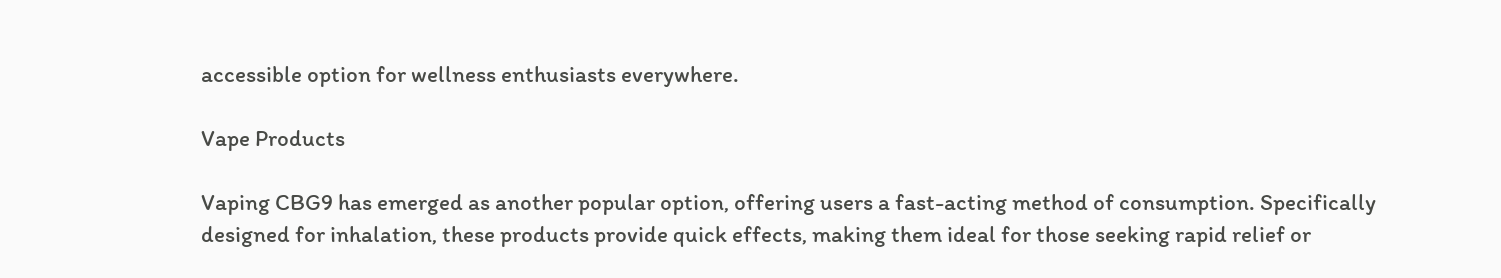accessible option for wellness enthusiasts everywhere.

Vape Products

Vaping CBG9 has emerged as another popular option, offering users a fast-acting method of consumption. Specifically designed for inhalation, these products provide quick effects, making them ideal for those seeking rapid relief or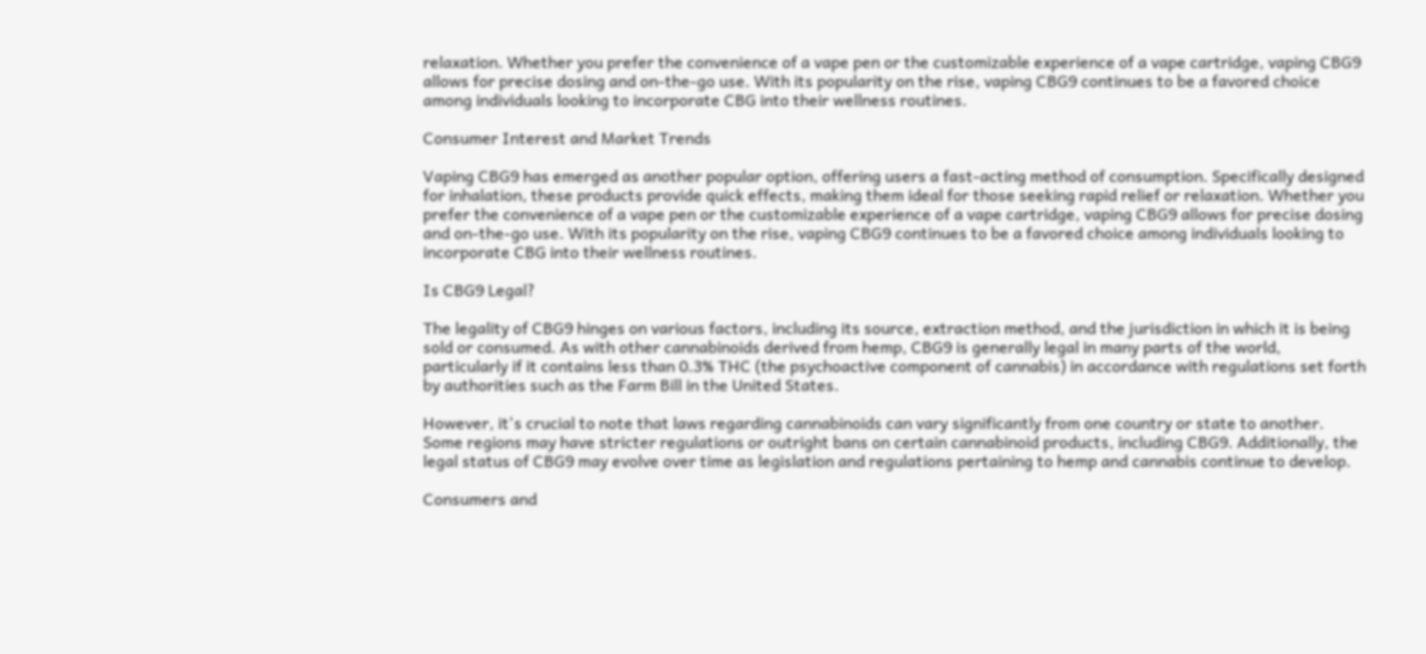relaxation. Whether you prefer the convenience of a vape pen or the customizable experience of a vape cartridge, vaping CBG9 allows for precise dosing and on-the-go use. With its popularity on the rise, vaping CBG9 continues to be a favored choice among individuals looking to incorporate CBG into their wellness routines.

Consumer Interest and Market Trends

Vaping CBG9 has emerged as another popular option, offering users a fast-acting method of consumption. Specifically designed for inhalation, these products provide quick effects, making them ideal for those seeking rapid relief or relaxation. Whether you prefer the convenience of a vape pen or the customizable experience of a vape cartridge, vaping CBG9 allows for precise dosing and on-the-go use. With its popularity on the rise, vaping CBG9 continues to be a favored choice among individuals looking to incorporate CBG into their wellness routines.

Is CBG9 Legal?

The legality of CBG9 hinges on various factors, including its source, extraction method, and the jurisdiction in which it is being sold or consumed. As with other cannabinoids derived from hemp, CBG9 is generally legal in many parts of the world, particularly if it contains less than 0.3% THC (the psychoactive component of cannabis) in accordance with regulations set forth by authorities such as the Farm Bill in the United States.

However, it's crucial to note that laws regarding cannabinoids can vary significantly from one country or state to another. Some regions may have stricter regulations or outright bans on certain cannabinoid products, including CBG9. Additionally, the legal status of CBG9 may evolve over time as legislation and regulations pertaining to hemp and cannabis continue to develop.

Consumers and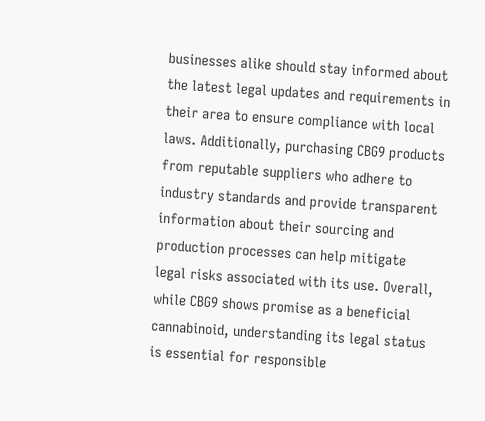businesses alike should stay informed about the latest legal updates and requirements in their area to ensure compliance with local laws. Additionally, purchasing CBG9 products from reputable suppliers who adhere to industry standards and provide transparent information about their sourcing and production processes can help mitigate legal risks associated with its use. Overall, while CBG9 shows promise as a beneficial cannabinoid, understanding its legal status is essential for responsible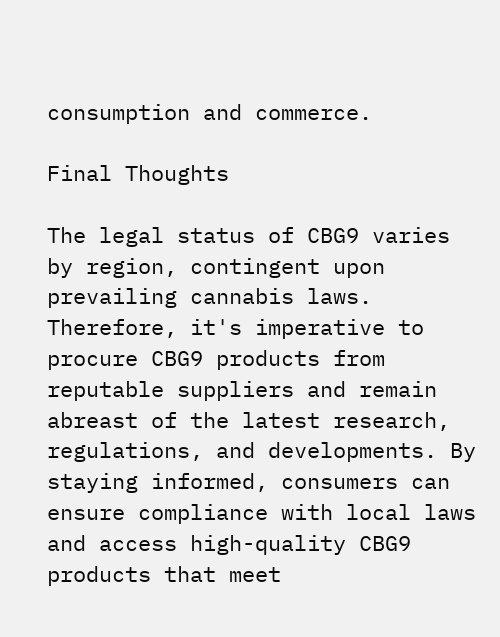consumption and commerce.

Final Thoughts

The legal status of CBG9 varies by region, contingent upon prevailing cannabis laws. Therefore, it's imperative to procure CBG9 products from reputable suppliers and remain abreast of the latest research, regulations, and developments. By staying informed, consumers can ensure compliance with local laws and access high-quality CBG9 products that meet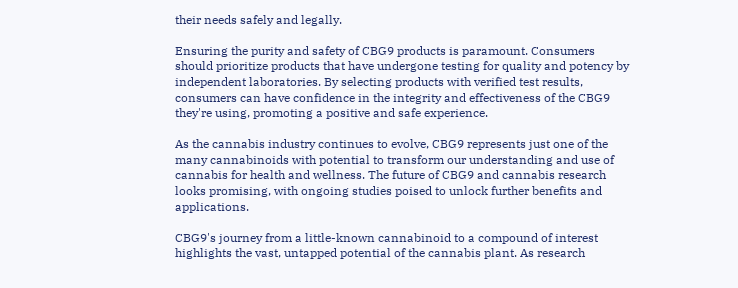their needs safely and legally.

Ensuring the purity and safety of CBG9 products is paramount. Consumers should prioritize products that have undergone testing for quality and potency by independent laboratories. By selecting products with verified test results, consumers can have confidence in the integrity and effectiveness of the CBG9 they're using, promoting a positive and safe experience.

As the cannabis industry continues to evolve, CBG9 represents just one of the many cannabinoids with potential to transform our understanding and use of cannabis for health and wellness. The future of CBG9 and cannabis research looks promising, with ongoing studies poised to unlock further benefits and applications.

CBG9's journey from a little-known cannabinoid to a compound of interest highlights the vast, untapped potential of the cannabis plant. As research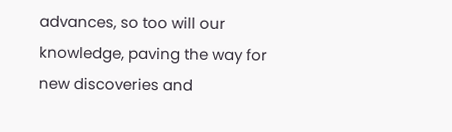advances, so too will our knowledge, paving the way for new discoveries and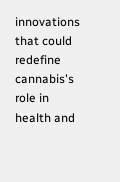innovations that could redefine cannabis's role in health and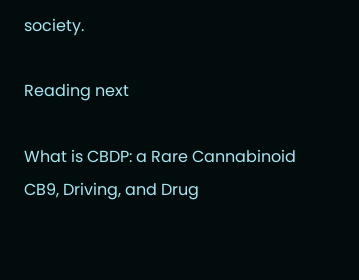society.

Reading next

What is CBDP: a Rare Cannabinoid
CB9, Driving, and Drug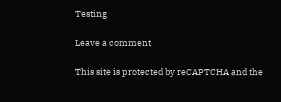Testing

Leave a comment

This site is protected by reCAPTCHA and the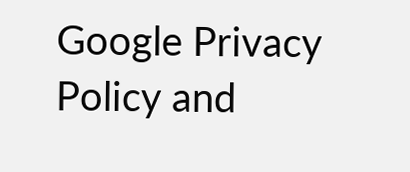Google Privacy Policy and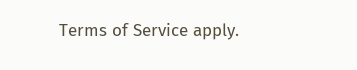Terms of Service apply.